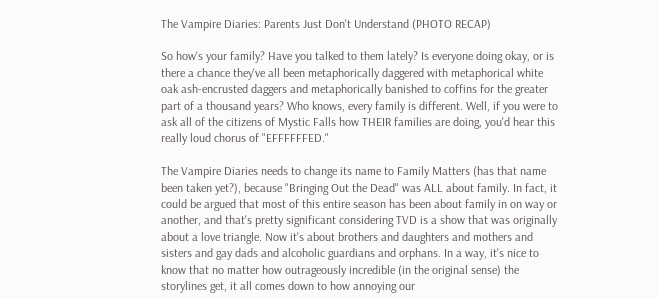The Vampire Diaries: Parents Just Don't Understand (PHOTO RECAP)

So how's your family? Have you talked to them lately? Is everyone doing okay, or is there a chance they've all been metaphorically daggered with metaphorical white oak ash-encrusted daggers and metaphorically banished to coffins for the greater part of a thousand years? Who knows, every family is different. Well, if you were to ask all of the citizens of Mystic Falls how THEIR families are doing, you'd hear this really loud chorus of "EFFFFFFED."

The Vampire Diaries needs to change its name to Family Matters (has that name been taken yet?), because "Bringing Out the Dead" was ALL about family. In fact, it could be argued that most of this entire season has been about family in on way or another, and that's pretty significant considering TVD is a show that was originally about a love triangle. Now it's about brothers and daughters and mothers and sisters and gay dads and alcoholic guardians and orphans. In a way, it's nice to know that no matter how outrageously incredible (in the original sense) the storylines get, it all comes down to how annoying our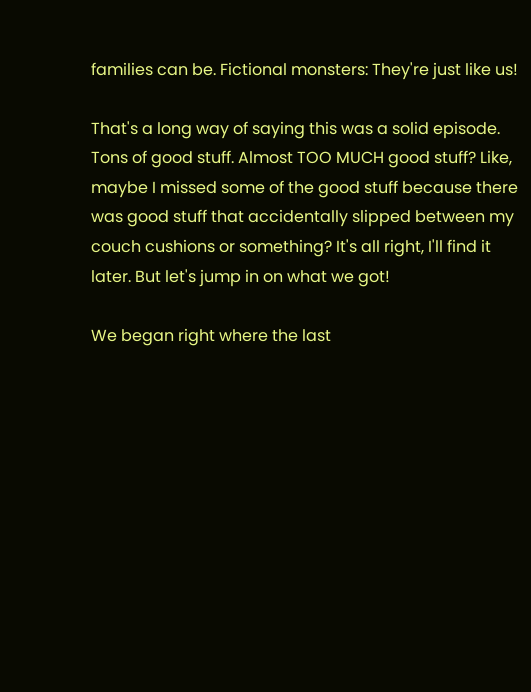families can be. Fictional monsters: They're just like us!

That's a long way of saying this was a solid episode. Tons of good stuff. Almost TOO MUCH good stuff? Like, maybe I missed some of the good stuff because there was good stuff that accidentally slipped between my couch cushions or something? It's all right, I'll find it later. But let's jump in on what we got!

We began right where the last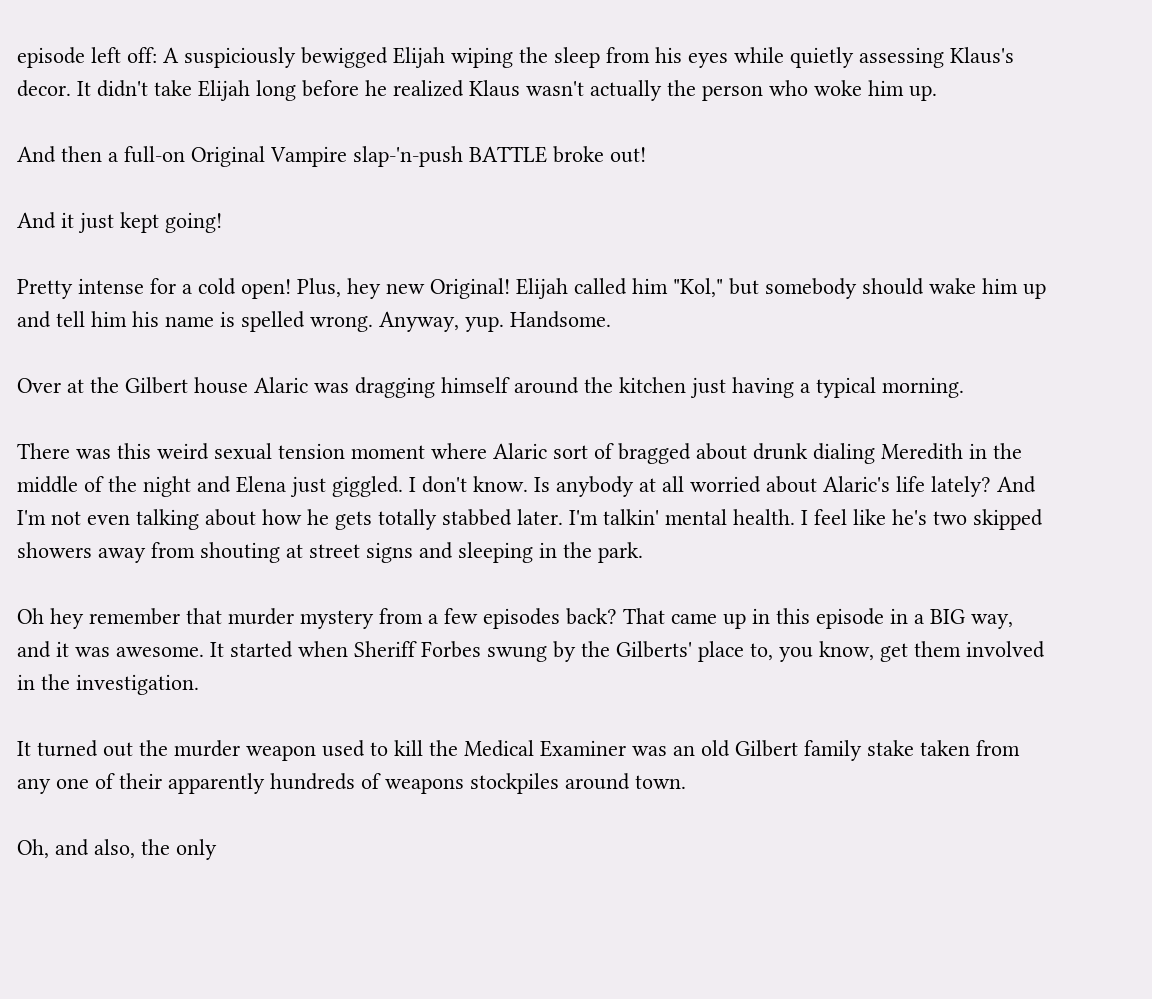episode left off: A suspiciously bewigged Elijah wiping the sleep from his eyes while quietly assessing Klaus's decor. It didn't take Elijah long before he realized Klaus wasn't actually the person who woke him up.

And then a full-on Original Vampire slap-'n-push BATTLE broke out!

And it just kept going!

Pretty intense for a cold open! Plus, hey new Original! Elijah called him "Kol," but somebody should wake him up and tell him his name is spelled wrong. Anyway, yup. Handsome.

Over at the Gilbert house Alaric was dragging himself around the kitchen just having a typical morning.

There was this weird sexual tension moment where Alaric sort of bragged about drunk dialing Meredith in the middle of the night and Elena just giggled. I don't know. Is anybody at all worried about Alaric's life lately? And I'm not even talking about how he gets totally stabbed later. I'm talkin' mental health. I feel like he's two skipped showers away from shouting at street signs and sleeping in the park.

Oh hey remember that murder mystery from a few episodes back? That came up in this episode in a BIG way, and it was awesome. It started when Sheriff Forbes swung by the Gilberts' place to, you know, get them involved in the investigation.

It turned out the murder weapon used to kill the Medical Examiner was an old Gilbert family stake taken from any one of their apparently hundreds of weapons stockpiles around town.

Oh, and also, the only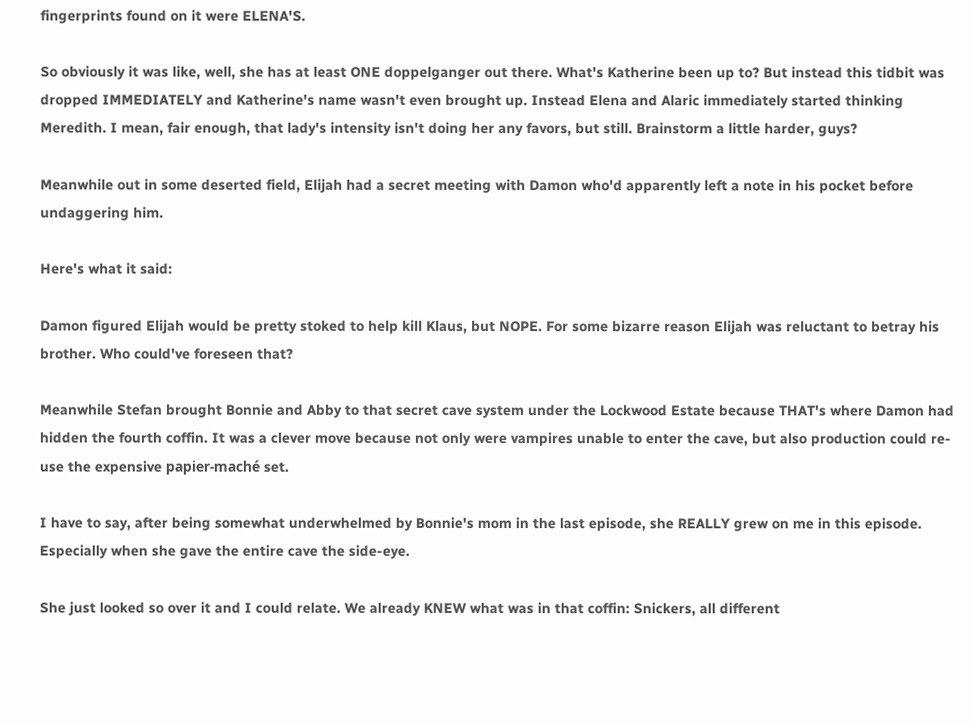fingerprints found on it were ELENA'S.

So obviously it was like, well, she has at least ONE doppelganger out there. What's Katherine been up to? But instead this tidbit was dropped IMMEDIATELY and Katherine's name wasn't even brought up. Instead Elena and Alaric immediately started thinking Meredith. I mean, fair enough, that lady's intensity isn't doing her any favors, but still. Brainstorm a little harder, guys?

Meanwhile out in some deserted field, Elijah had a secret meeting with Damon who'd apparently left a note in his pocket before undaggering him.

Here's what it said:

Damon figured Elijah would be pretty stoked to help kill Klaus, but NOPE. For some bizarre reason Elijah was reluctant to betray his brother. Who could've foreseen that?

Meanwhile Stefan brought Bonnie and Abby to that secret cave system under the Lockwood Estate because THAT's where Damon had hidden the fourth coffin. It was a clever move because not only were vampires unable to enter the cave, but also production could re-use the expensive papier-maché set.

I have to say, after being somewhat underwhelmed by Bonnie's mom in the last episode, she REALLY grew on me in this episode. Especially when she gave the entire cave the side-eye.

She just looked so over it and I could relate. We already KNEW what was in that coffin: Snickers, all different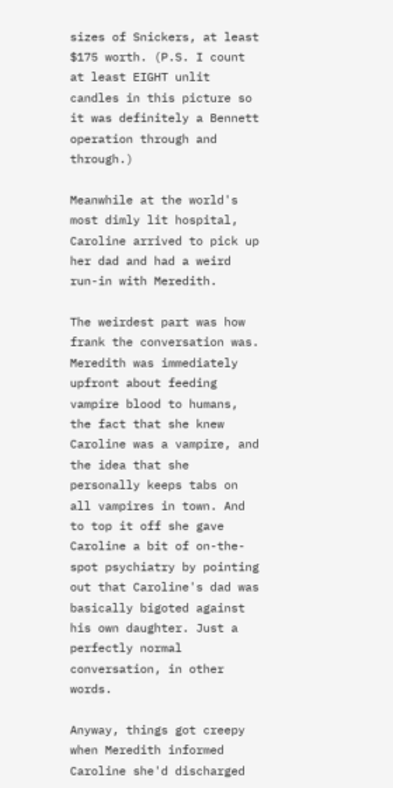sizes of Snickers, at least $175 worth. (P.S. I count at least EIGHT unlit candles in this picture so it was definitely a Bennett operation through and through.)

Meanwhile at the world's most dimly lit hospital, Caroline arrived to pick up her dad and had a weird run-in with Meredith.

The weirdest part was how frank the conversation was. Meredith was immediately upfront about feeding vampire blood to humans, the fact that she knew Caroline was a vampire, and the idea that she personally keeps tabs on all vampires in town. And to top it off she gave Caroline a bit of on-the-spot psychiatry by pointing out that Caroline's dad was basically bigoted against his own daughter. Just a perfectly normal conversation, in other words.

Anyway, things got creepy when Meredith informed Caroline she'd discharged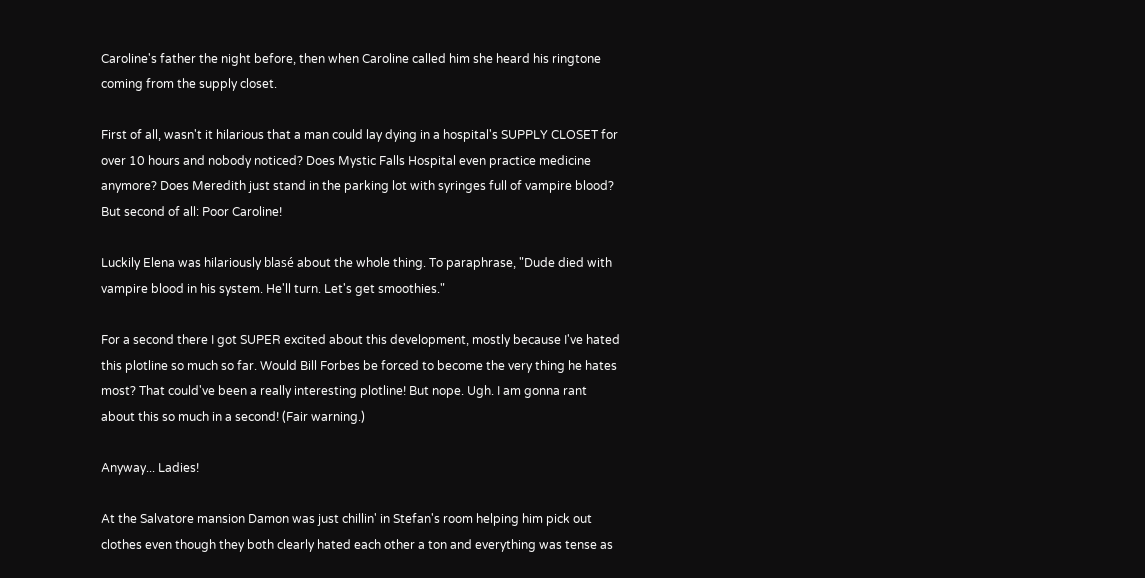Caroline's father the night before, then when Caroline called him she heard his ringtone coming from the supply closet.

First of all, wasn't it hilarious that a man could lay dying in a hospital's SUPPLY CLOSET for over 10 hours and nobody noticed? Does Mystic Falls Hospital even practice medicine anymore? Does Meredith just stand in the parking lot with syringes full of vampire blood? But second of all: Poor Caroline!

Luckily Elena was hilariously blasé about the whole thing. To paraphrase, "Dude died with vampire blood in his system. He'll turn. Let's get smoothies."

For a second there I got SUPER excited about this development, mostly because I've hated this plotline so much so far. Would Bill Forbes be forced to become the very thing he hates most? That could've been a really interesting plotline! But nope. Ugh. I am gonna rant about this so much in a second! (Fair warning.)

Anyway... Ladies!

At the Salvatore mansion Damon was just chillin' in Stefan's room helping him pick out clothes even though they both clearly hated each other a ton and everything was tense as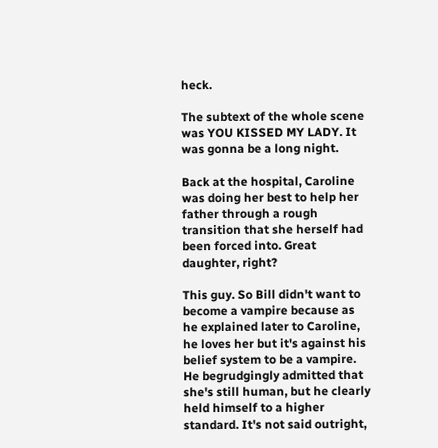heck.

The subtext of the whole scene was YOU KISSED MY LADY. It was gonna be a long night.

Back at the hospital, Caroline was doing her best to help her father through a rough transition that she herself had been forced into. Great daughter, right?

This guy. So Bill didn't want to become a vampire because as he explained later to Caroline, he loves her but it's against his belief system to be a vampire. He begrudgingly admitted that she's still human, but he clearly held himself to a higher standard. It's not said outright,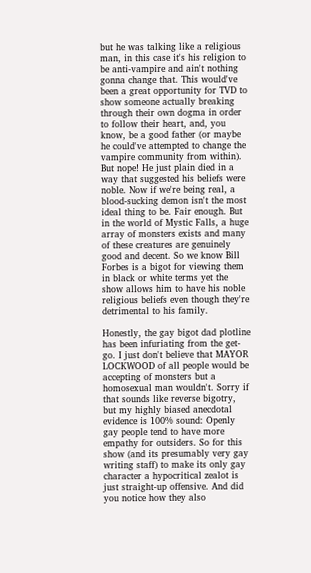but he was talking like a religious man, in this case it's his religion to be anti-vampire and ain't nothing gonna change that. This would've been a great opportunity for TVD to show someone actually breaking through their own dogma in order to follow their heart, and, you know, be a good father (or maybe he could've attempted to change the vampire community from within). But nope! He just plain died in a way that suggested his beliefs were noble. Now if we're being real, a blood-sucking demon isn't the most ideal thing to be. Fair enough. But in the world of Mystic Falls, a huge array of monsters exists and many of these creatures are genuinely good and decent. So we know Bill Forbes is a bigot for viewing them in black or white terms yet the show allows him to have his noble religious beliefs even though they're detrimental to his family.

Honestly, the gay bigot dad plotline has been infuriating from the get-go. I just don't believe that MAYOR LOCKWOOD of all people would be accepting of monsters but a homosexual man wouldn't. Sorry if that sounds like reverse bigotry, but my highly biased anecdotal evidence is 100% sound: Openly gay people tend to have more empathy for outsiders. So for this show (and its presumably very gay writing staff) to make its only gay character a hypocritical zealot is just straight-up offensive. And did you notice how they also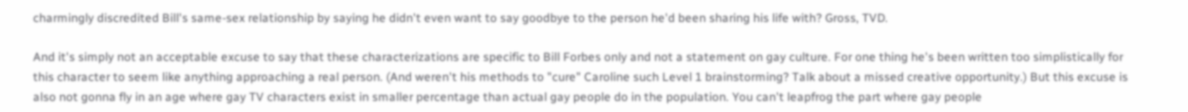charmingly discredited Bill's same-sex relationship by saying he didn't even want to say goodbye to the person he'd been sharing his life with? Gross, TVD.

And it's simply not an acceptable excuse to say that these characterizations are specific to Bill Forbes only and not a statement on gay culture. For one thing he's been written too simplistically for this character to seem like anything approaching a real person. (And weren't his methods to "cure" Caroline such Level 1 brainstorming? Talk about a missed creative opportunity.) But this excuse is also not gonna fly in an age where gay TV characters exist in smaller percentage than actual gay people do in the population. You can't leapfrog the part where gay people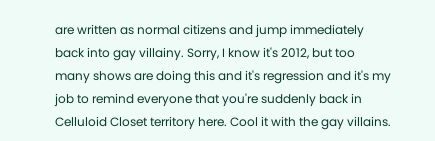are written as normal citizens and jump immediately back into gay villainy. Sorry, I know it's 2012, but too many shows are doing this and it's regression and it's my job to remind everyone that you're suddenly back in Celluloid Closet territory here. Cool it with the gay villains.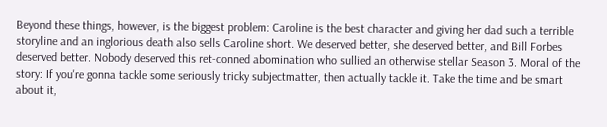Beyond these things, however, is the biggest problem: Caroline is the best character and giving her dad such a terrible storyline and an inglorious death also sells Caroline short. We deserved better, she deserved better, and Bill Forbes deserved better. Nobody deserved this ret-conned abomination who sullied an otherwise stellar Season 3. Moral of the story: If you're gonna tackle some seriously tricky subjectmatter, then actually tackle it. Take the time and be smart about it,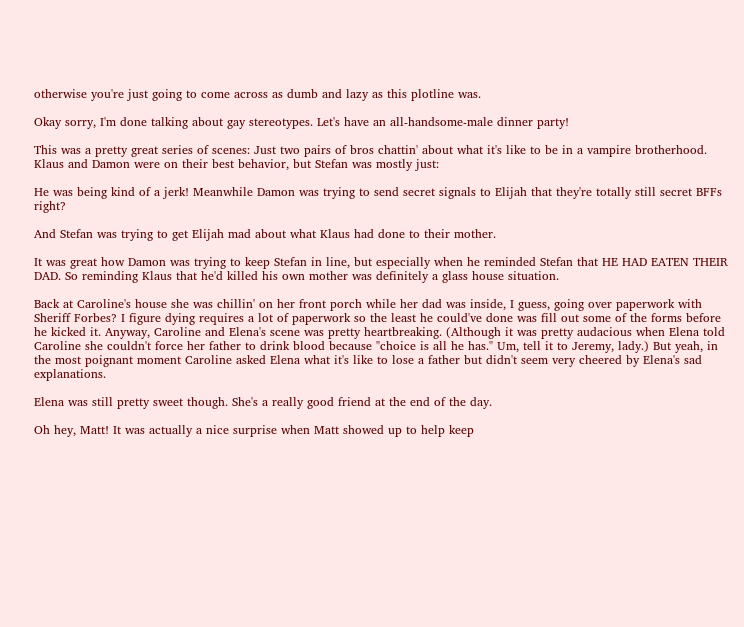otherwise you're just going to come across as dumb and lazy as this plotline was.

Okay sorry, I'm done talking about gay stereotypes. Let's have an all-handsome-male dinner party!

This was a pretty great series of scenes: Just two pairs of bros chattin' about what it's like to be in a vampire brotherhood. Klaus and Damon were on their best behavior, but Stefan was mostly just:

He was being kind of a jerk! Meanwhile Damon was trying to send secret signals to Elijah that they're totally still secret BFFs right?

And Stefan was trying to get Elijah mad about what Klaus had done to their mother.

It was great how Damon was trying to keep Stefan in line, but especially when he reminded Stefan that HE HAD EATEN THEIR DAD. So reminding Klaus that he'd killed his own mother was definitely a glass house situation.

Back at Caroline's house she was chillin' on her front porch while her dad was inside, I guess, going over paperwork with Sheriff Forbes? I figure dying requires a lot of paperwork so the least he could've done was fill out some of the forms before he kicked it. Anyway, Caroline and Elena's scene was pretty heartbreaking. (Although it was pretty audacious when Elena told Caroline she couldn't force her father to drink blood because "choice is all he has." Um, tell it to Jeremy, lady.) But yeah, in the most poignant moment Caroline asked Elena what it's like to lose a father but didn't seem very cheered by Elena's sad explanations.

Elena was still pretty sweet though. She's a really good friend at the end of the day.

Oh hey, Matt! It was actually a nice surprise when Matt showed up to help keep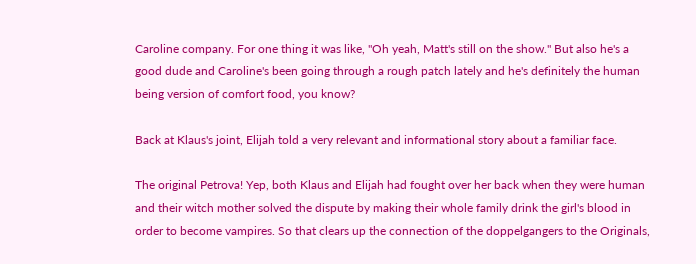Caroline company. For one thing it was like, "Oh yeah, Matt's still on the show." But also he's a good dude and Caroline's been going through a rough patch lately and he's definitely the human being version of comfort food, you know?

Back at Klaus's joint, Elijah told a very relevant and informational story about a familiar face.

The original Petrova! Yep, both Klaus and Elijah had fought over her back when they were human and their witch mother solved the dispute by making their whole family drink the girl's blood in order to become vampires. So that clears up the connection of the doppelgangers to the Originals,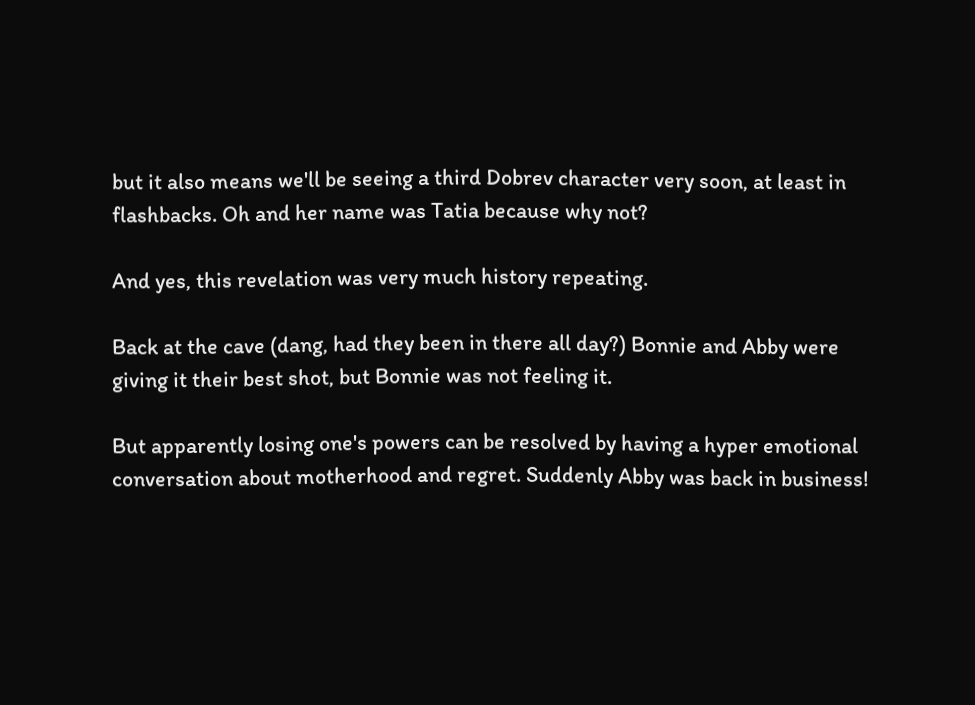but it also means we'll be seeing a third Dobrev character very soon, at least in flashbacks. Oh and her name was Tatia because why not?

And yes, this revelation was very much history repeating.

Back at the cave (dang, had they been in there all day?) Bonnie and Abby were giving it their best shot, but Bonnie was not feeling it.

But apparently losing one's powers can be resolved by having a hyper emotional conversation about motherhood and regret. Suddenly Abby was back in business!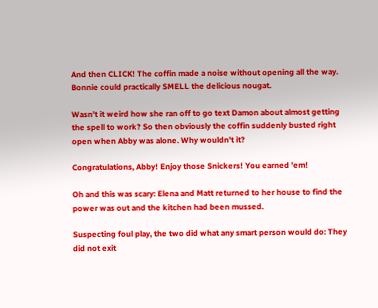And then CLICK! The coffin made a noise without opening all the way. Bonnie could practically SMELL the delicious nougat.

Wasn't it weird how she ran off to go text Damon about almost getting the spell to work? So then obviously the coffin suddenly busted right open when Abby was alone. Why wouldn't it?

Congratulations, Abby! Enjoy those Snickers! You earned 'em!

Oh and this was scary: Elena and Matt returned to her house to find the power was out and the kitchen had been mussed.

Suspecting foul play, the two did what any smart person would do: They did not exit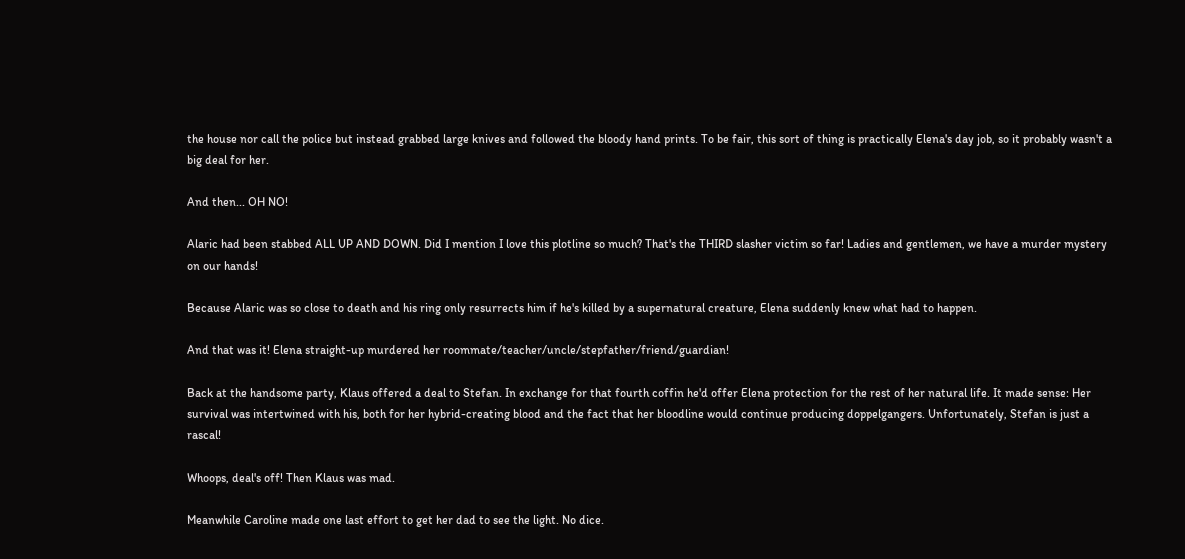the house nor call the police but instead grabbed large knives and followed the bloody hand prints. To be fair, this sort of thing is practically Elena's day job, so it probably wasn't a big deal for her.

And then... OH NO!

Alaric had been stabbed ALL UP AND DOWN. Did I mention I love this plotline so much? That's the THIRD slasher victim so far! Ladies and gentlemen, we have a murder mystery on our hands!

Because Alaric was so close to death and his ring only resurrects him if he's killed by a supernatural creature, Elena suddenly knew what had to happen.

And that was it! Elena straight-up murdered her roommate/teacher/uncle/stepfather/friend/guardian!

Back at the handsome party, Klaus offered a deal to Stefan. In exchange for that fourth coffin he'd offer Elena protection for the rest of her natural life. It made sense: Her survival was intertwined with his, both for her hybrid-creating blood and the fact that her bloodline would continue producing doppelgangers. Unfortunately, Stefan is just a rascal!

Whoops, deal's off! Then Klaus was mad.

Meanwhile Caroline made one last effort to get her dad to see the light. No dice.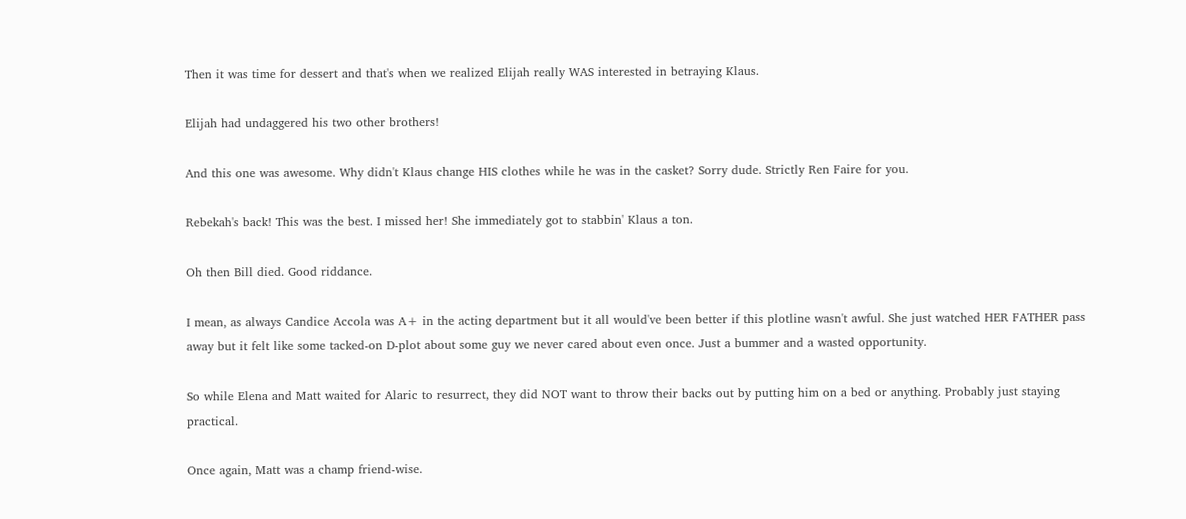Then it was time for dessert and that's when we realized Elijah really WAS interested in betraying Klaus.

Elijah had undaggered his two other brothers!

And this one was awesome. Why didn't Klaus change HIS clothes while he was in the casket? Sorry dude. Strictly Ren Faire for you.

Rebekah's back! This was the best. I missed her! She immediately got to stabbin' Klaus a ton.

Oh then Bill died. Good riddance.

I mean, as always Candice Accola was A+ in the acting department but it all would've been better if this plotline wasn't awful. She just watched HER FATHER pass away but it felt like some tacked-on D-plot about some guy we never cared about even once. Just a bummer and a wasted opportunity.

So while Elena and Matt waited for Alaric to resurrect, they did NOT want to throw their backs out by putting him on a bed or anything. Probably just staying practical.

Once again, Matt was a champ friend-wise.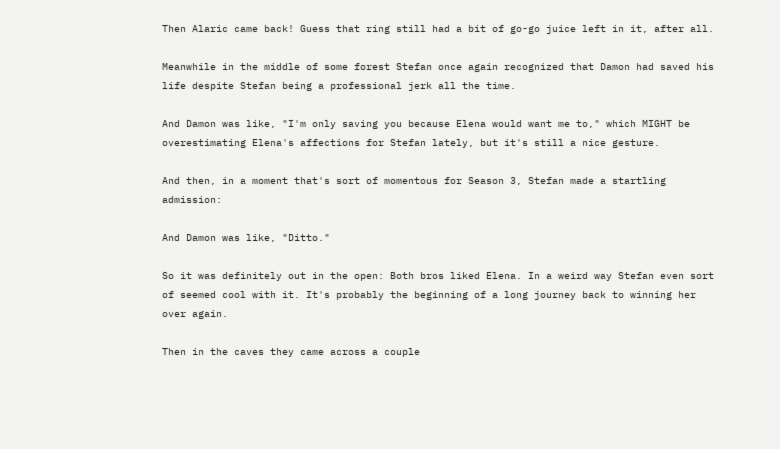Then Alaric came back! Guess that ring still had a bit of go-go juice left in it, after all.

Meanwhile in the middle of some forest Stefan once again recognized that Damon had saved his life despite Stefan being a professional jerk all the time.

And Damon was like, "I'm only saving you because Elena would want me to," which MIGHT be overestimating Elena's affections for Stefan lately, but it's still a nice gesture.

And then, in a moment that's sort of momentous for Season 3, Stefan made a startling admission:

And Damon was like, "Ditto."

So it was definitely out in the open: Both bros liked Elena. In a weird way Stefan even sort of seemed cool with it. It's probably the beginning of a long journey back to winning her over again.

Then in the caves they came across a couple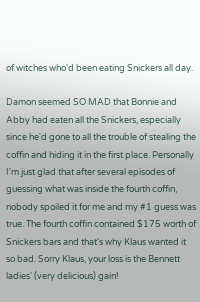of witches who'd been eating Snickers all day.

Damon seemed SO MAD that Bonnie and Abby had eaten all the Snickers, especially since he'd gone to all the trouble of stealing the coffin and hiding it in the first place. Personally I'm just glad that after several episodes of guessing what was inside the fourth coffin, nobody spoiled it for me and my #1 guess was true. The fourth coffin contained $175 worth of Snickers bars and that's why Klaus wanted it so bad. Sorry Klaus, your loss is the Bennett ladies' (very delicious) gain!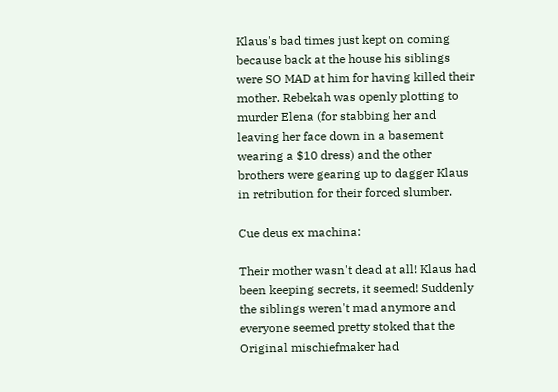Klaus's bad times just kept on coming because back at the house his siblings were SO MAD at him for having killed their mother. Rebekah was openly plotting to murder Elena (for stabbing her and leaving her face down in a basement wearing a $10 dress) and the other brothers were gearing up to dagger Klaus in retribution for their forced slumber.

Cue deus ex machina:

Their mother wasn't dead at all! Klaus had been keeping secrets, it seemed! Suddenly the siblings weren't mad anymore and everyone seemed pretty stoked that the Original mischiefmaker had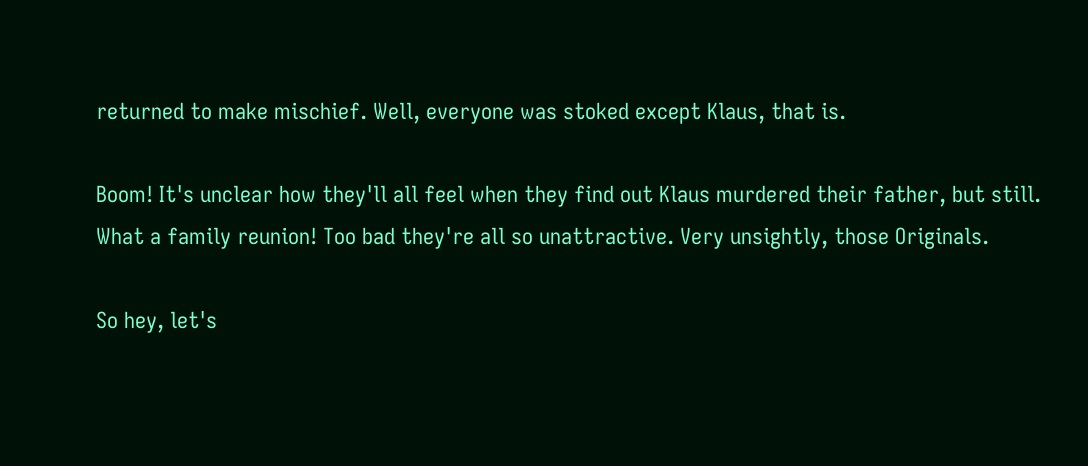returned to make mischief. Well, everyone was stoked except Klaus, that is.

Boom! It's unclear how they'll all feel when they find out Klaus murdered their father, but still. What a family reunion! Too bad they're all so unattractive. Very unsightly, those Originals.

So hey, let's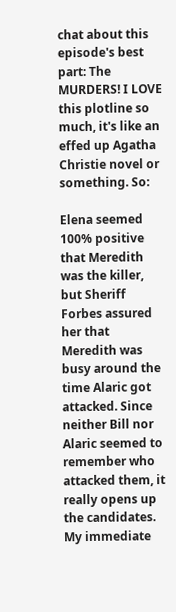chat about this episode's best part: The MURDERS! I LOVE this plotline so much, it's like an effed up Agatha Christie novel or something. So:

Elena seemed 100% positive that Meredith was the killer, but Sheriff Forbes assured her that Meredith was busy around the time Alaric got attacked. Since neither Bill nor Alaric seemed to remember who attacked them, it really opens up the candidates. My immediate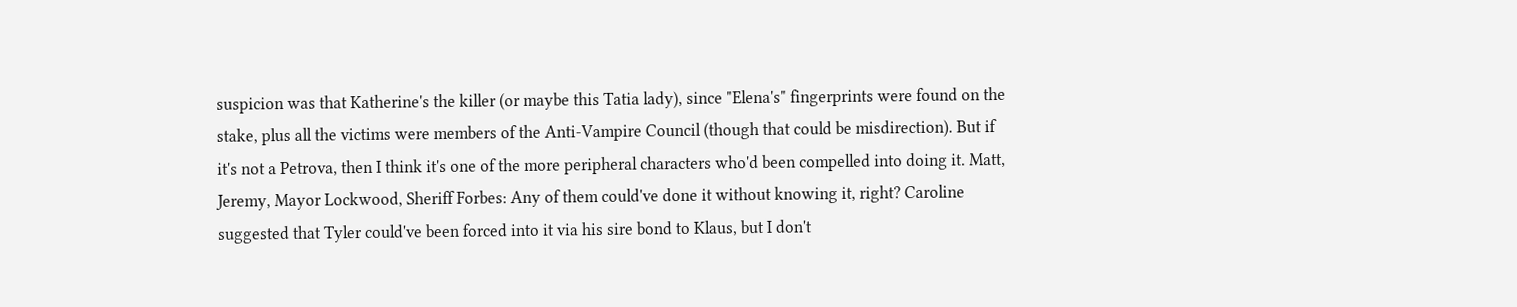suspicion was that Katherine's the killer (or maybe this Tatia lady), since "Elena's" fingerprints were found on the stake, plus all the victims were members of the Anti-Vampire Council (though that could be misdirection). But if it's not a Petrova, then I think it's one of the more peripheral characters who'd been compelled into doing it. Matt, Jeremy, Mayor Lockwood, Sheriff Forbes: Any of them could've done it without knowing it, right? Caroline suggested that Tyler could've been forced into it via his sire bond to Klaus, but I don't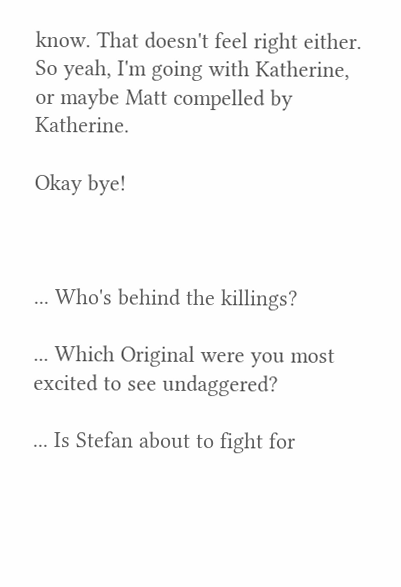know. That doesn't feel right either. So yeah, I'm going with Katherine, or maybe Matt compelled by Katherine.

Okay bye!



... Who's behind the killings?

... Which Original were you most excited to see undaggered?

... Is Stefan about to fight for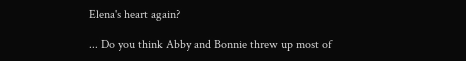Elena's heart again?

... Do you think Abby and Bonnie threw up most of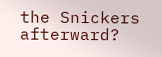the Snickers afterward?